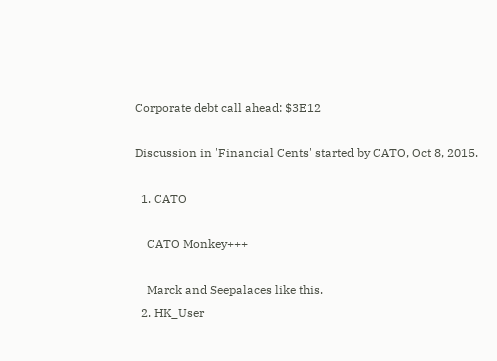Corporate debt call ahead: $3E12

Discussion in 'Financial Cents' started by CATO, Oct 8, 2015.

  1. CATO

    CATO Monkey+++

    Marck and Seepalaces like this.
  2. HK_User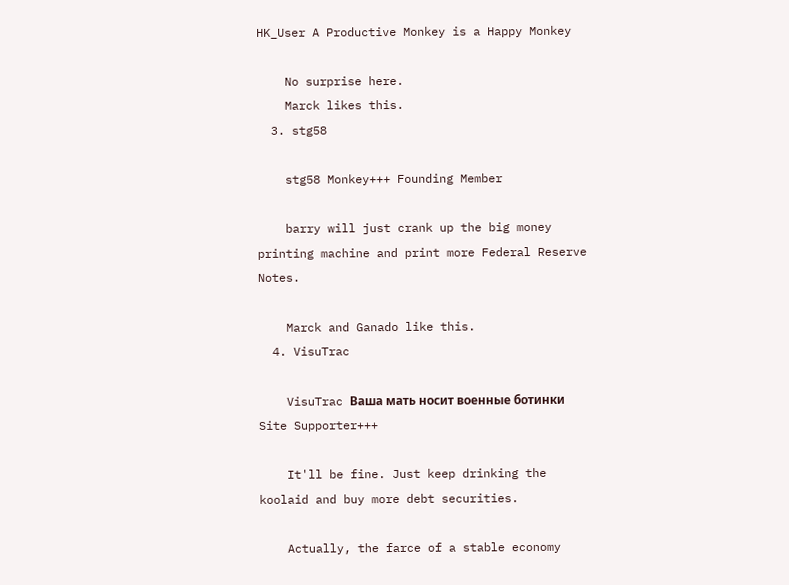HK_User A Productive Monkey is a Happy Monkey

    No surprise here.
    Marck likes this.
  3. stg58

    stg58 Monkey+++ Founding Member

    barry will just crank up the big money printing machine and print more Federal Reserve Notes.

    Marck and Ganado like this.
  4. VisuTrac

    VisuTrac Ваша мать носит военные ботинки Site Supporter+++

    It'll be fine. Just keep drinking the koolaid and buy more debt securities.

    Actually, the farce of a stable economy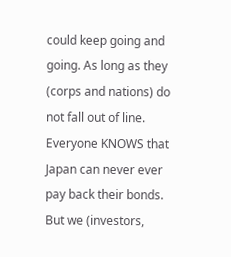could keep going and going. As long as they (corps and nations) do not fall out of line. Everyone KNOWS that Japan can never ever pay back their bonds. But we (investors,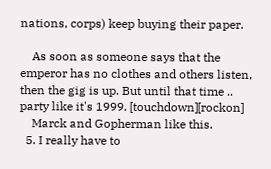nations, corps) keep buying their paper.

    As soon as someone says that the emperor has no clothes and others listen, then the gig is up. But until that time .. party like it's 1999. [touchdown][rockon]
    Marck and Gopherman like this.
  5. I really have to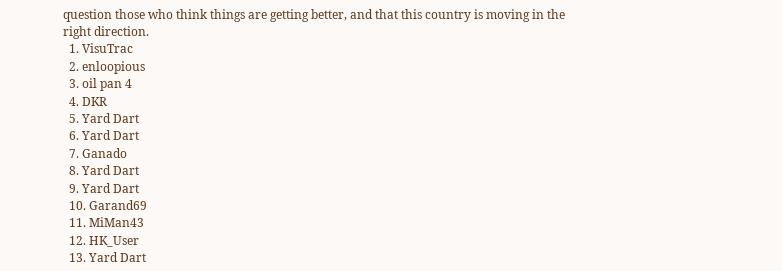question those who think things are getting better, and that this country is moving in the right direction.
  1. VisuTrac
  2. enloopious
  3. oil pan 4
  4. DKR
  5. Yard Dart
  6. Yard Dart
  7. Ganado
  8. Yard Dart
  9. Yard Dart
  10. Garand69
  11. MiMan43
  12. HK_User
  13. Yard Dart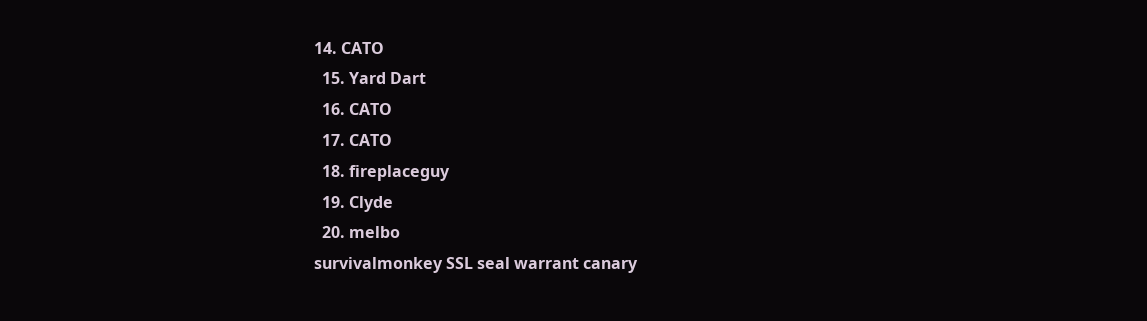14. CATO
  15. Yard Dart
  16. CATO
  17. CATO
  18. fireplaceguy
  19. Clyde
  20. melbo
survivalmonkey SSL seal warrant canary